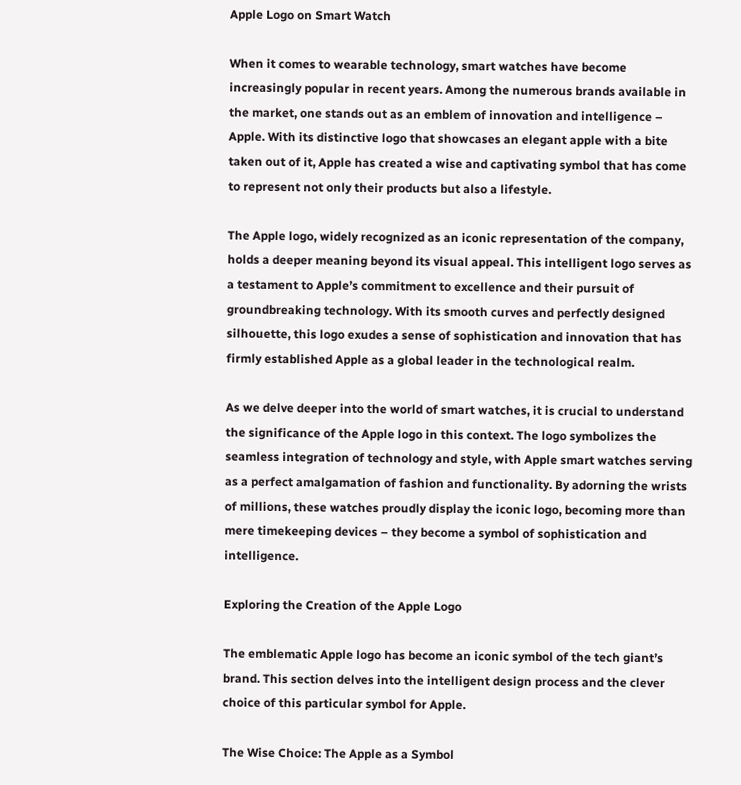Apple Logo on Smart Watch

When it comes to wearable technology, smart watches have become increasingly popular in recent years. Among the numerous brands available in the market, one stands out as an emblem of innovation and intelligence – Apple. With its distinctive logo that showcases an elegant apple with a bite taken out of it, Apple has created a wise and captivating symbol that has come to represent not only their products but also a lifestyle.

The Apple logo, widely recognized as an iconic representation of the company, holds a deeper meaning beyond its visual appeal. This intelligent logo serves as a testament to Apple’s commitment to excellence and their pursuit of groundbreaking technology. With its smooth curves and perfectly designed silhouette, this logo exudes a sense of sophistication and innovation that has firmly established Apple as a global leader in the technological realm.

As we delve deeper into the world of smart watches, it is crucial to understand the significance of the Apple logo in this context. The logo symbolizes the seamless integration of technology and style, with Apple smart watches serving as a perfect amalgamation of fashion and functionality. By adorning the wrists of millions, these watches proudly display the iconic logo, becoming more than mere timekeeping devices – they become a symbol of sophistication and intelligence.

Exploring the Creation of the Apple Logo

The emblematic Apple logo has become an iconic symbol of the tech giant’s brand. This section delves into the intelligent design process and the clever choice of this particular symbol for Apple.

The Wise Choice: The Apple as a Symbol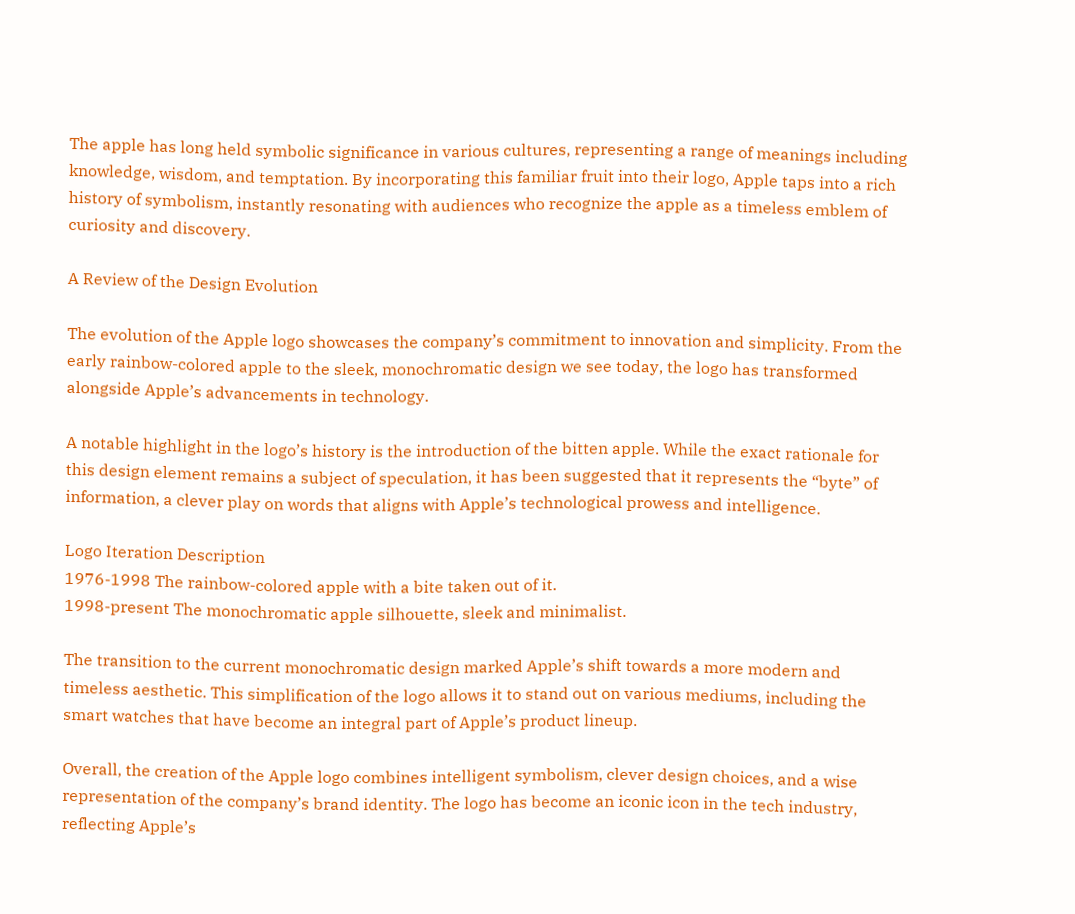The apple has long held symbolic significance in various cultures, representing a range of meanings including knowledge, wisdom, and temptation. By incorporating this familiar fruit into their logo, Apple taps into a rich history of symbolism, instantly resonating with audiences who recognize the apple as a timeless emblem of curiosity and discovery.

A Review of the Design Evolution

The evolution of the Apple logo showcases the company’s commitment to innovation and simplicity. From the early rainbow-colored apple to the sleek, monochromatic design we see today, the logo has transformed alongside Apple’s advancements in technology.

A notable highlight in the logo’s history is the introduction of the bitten apple. While the exact rationale for this design element remains a subject of speculation, it has been suggested that it represents the “byte” of information, a clever play on words that aligns with Apple’s technological prowess and intelligence.

Logo Iteration Description
1976-1998 The rainbow-colored apple with a bite taken out of it.
1998-present The monochromatic apple silhouette, sleek and minimalist.

The transition to the current monochromatic design marked Apple’s shift towards a more modern and timeless aesthetic. This simplification of the logo allows it to stand out on various mediums, including the smart watches that have become an integral part of Apple’s product lineup.

Overall, the creation of the Apple logo combines intelligent symbolism, clever design choices, and a wise representation of the company’s brand identity. The logo has become an iconic icon in the tech industry, reflecting Apple’s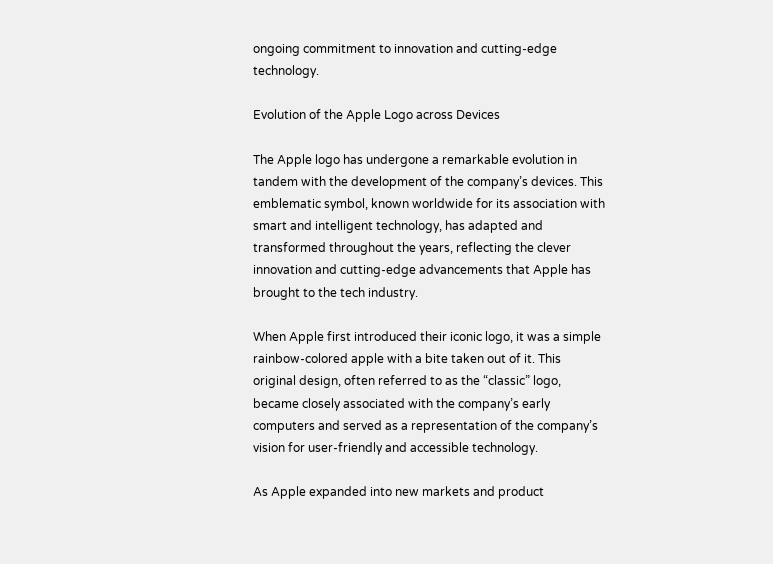ongoing commitment to innovation and cutting-edge technology.

Evolution of the Apple Logo across Devices

The Apple logo has undergone a remarkable evolution in tandem with the development of the company’s devices. This emblematic symbol, known worldwide for its association with smart and intelligent technology, has adapted and transformed throughout the years, reflecting the clever innovation and cutting-edge advancements that Apple has brought to the tech industry.

When Apple first introduced their iconic logo, it was a simple rainbow-colored apple with a bite taken out of it. This original design, often referred to as the “classic” logo, became closely associated with the company’s early computers and served as a representation of the company’s vision for user-friendly and accessible technology.

As Apple expanded into new markets and product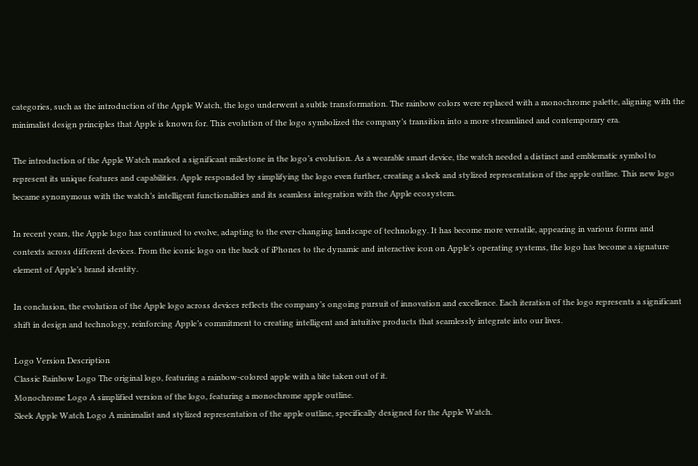categories, such as the introduction of the Apple Watch, the logo underwent a subtle transformation. The rainbow colors were replaced with a monochrome palette, aligning with the minimalist design principles that Apple is known for. This evolution of the logo symbolized the company’s transition into a more streamlined and contemporary era.

The introduction of the Apple Watch marked a significant milestone in the logo’s evolution. As a wearable smart device, the watch needed a distinct and emblematic symbol to represent its unique features and capabilities. Apple responded by simplifying the logo even further, creating a sleek and stylized representation of the apple outline. This new logo became synonymous with the watch’s intelligent functionalities and its seamless integration with the Apple ecosystem.

In recent years, the Apple logo has continued to evolve, adapting to the ever-changing landscape of technology. It has become more versatile, appearing in various forms and contexts across different devices. From the iconic logo on the back of iPhones to the dynamic and interactive icon on Apple’s operating systems, the logo has become a signature element of Apple’s brand identity.

In conclusion, the evolution of the Apple logo across devices reflects the company’s ongoing pursuit of innovation and excellence. Each iteration of the logo represents a significant shift in design and technology, reinforcing Apple’s commitment to creating intelligent and intuitive products that seamlessly integrate into our lives.

Logo Version Description
Classic Rainbow Logo The original logo, featuring a rainbow-colored apple with a bite taken out of it.
Monochrome Logo A simplified version of the logo, featuring a monochrome apple outline.
Sleek Apple Watch Logo A minimalist and stylized representation of the apple outline, specifically designed for the Apple Watch.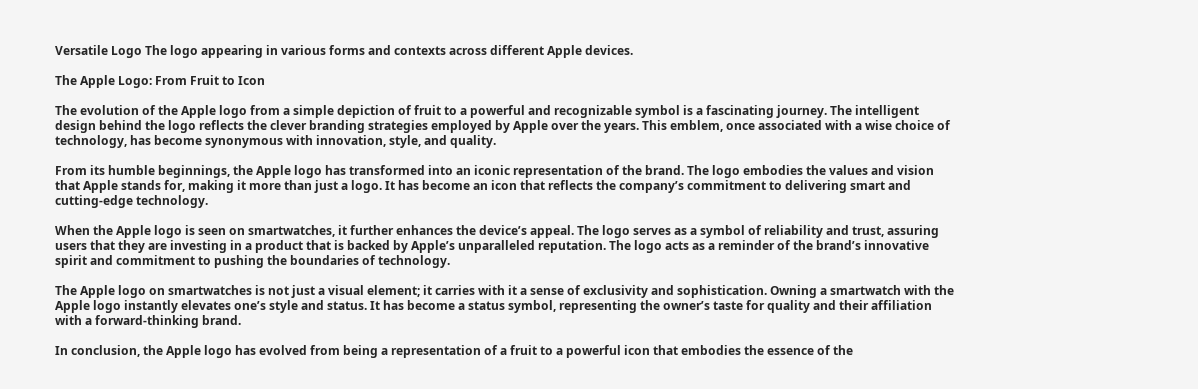Versatile Logo The logo appearing in various forms and contexts across different Apple devices.

The Apple Logo: From Fruit to Icon

The evolution of the Apple logo from a simple depiction of fruit to a powerful and recognizable symbol is a fascinating journey. The intelligent design behind the logo reflects the clever branding strategies employed by Apple over the years. This emblem, once associated with a wise choice of technology, has become synonymous with innovation, style, and quality.

From its humble beginnings, the Apple logo has transformed into an iconic representation of the brand. The logo embodies the values and vision that Apple stands for, making it more than just a logo. It has become an icon that reflects the company’s commitment to delivering smart and cutting-edge technology.

When the Apple logo is seen on smartwatches, it further enhances the device’s appeal. The logo serves as a symbol of reliability and trust, assuring users that they are investing in a product that is backed by Apple’s unparalleled reputation. The logo acts as a reminder of the brand’s innovative spirit and commitment to pushing the boundaries of technology.

The Apple logo on smartwatches is not just a visual element; it carries with it a sense of exclusivity and sophistication. Owning a smartwatch with the Apple logo instantly elevates one’s style and status. It has become a status symbol, representing the owner’s taste for quality and their affiliation with a forward-thinking brand.

In conclusion, the Apple logo has evolved from being a representation of a fruit to a powerful icon that embodies the essence of the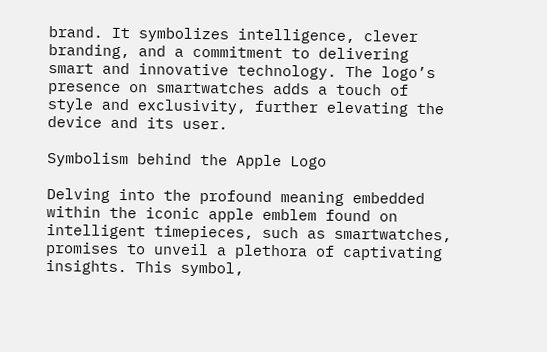brand. It symbolizes intelligence, clever branding, and a commitment to delivering smart and innovative technology. The logo’s presence on smartwatches adds a touch of style and exclusivity, further elevating the device and its user.

Symbolism behind the Apple Logo

Delving into the profound meaning embedded within the iconic apple emblem found on intelligent timepieces, such as smartwatches, promises to unveil a plethora of captivating insights. This symbol,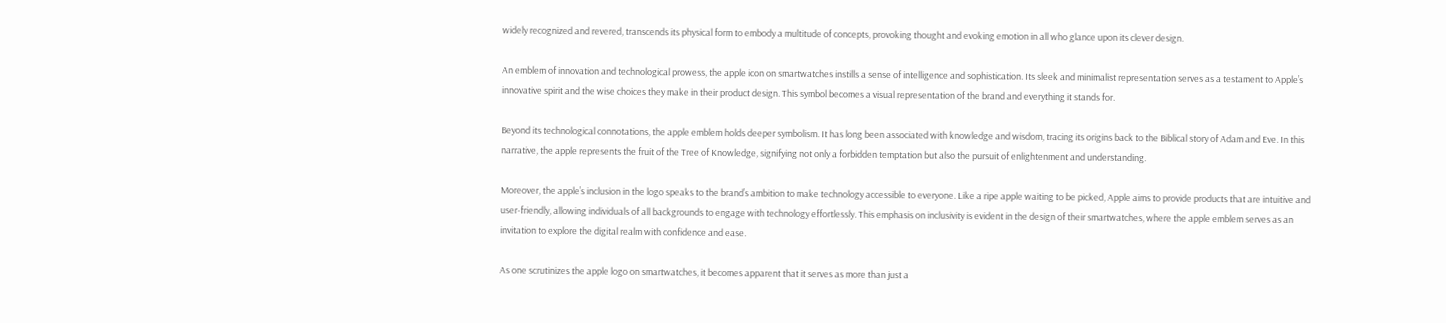widely recognized and revered, transcends its physical form to embody a multitude of concepts, provoking thought and evoking emotion in all who glance upon its clever design.

An emblem of innovation and technological prowess, the apple icon on smartwatches instills a sense of intelligence and sophistication. Its sleek and minimalist representation serves as a testament to Apple’s innovative spirit and the wise choices they make in their product design. This symbol becomes a visual representation of the brand and everything it stands for.

Beyond its technological connotations, the apple emblem holds deeper symbolism. It has long been associated with knowledge and wisdom, tracing its origins back to the Biblical story of Adam and Eve. In this narrative, the apple represents the fruit of the Tree of Knowledge, signifying not only a forbidden temptation but also the pursuit of enlightenment and understanding.

Moreover, the apple’s inclusion in the logo speaks to the brand’s ambition to make technology accessible to everyone. Like a ripe apple waiting to be picked, Apple aims to provide products that are intuitive and user-friendly, allowing individuals of all backgrounds to engage with technology effortlessly. This emphasis on inclusivity is evident in the design of their smartwatches, where the apple emblem serves as an invitation to explore the digital realm with confidence and ease.

As one scrutinizes the apple logo on smartwatches, it becomes apparent that it serves as more than just a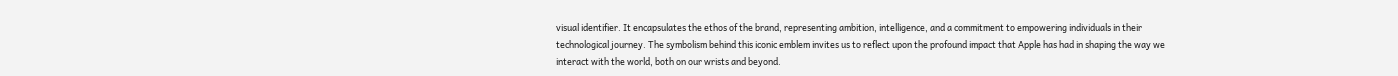visual identifier. It encapsulates the ethos of the brand, representing ambition, intelligence, and a commitment to empowering individuals in their technological journey. The symbolism behind this iconic emblem invites us to reflect upon the profound impact that Apple has had in shaping the way we interact with the world, both on our wrists and beyond.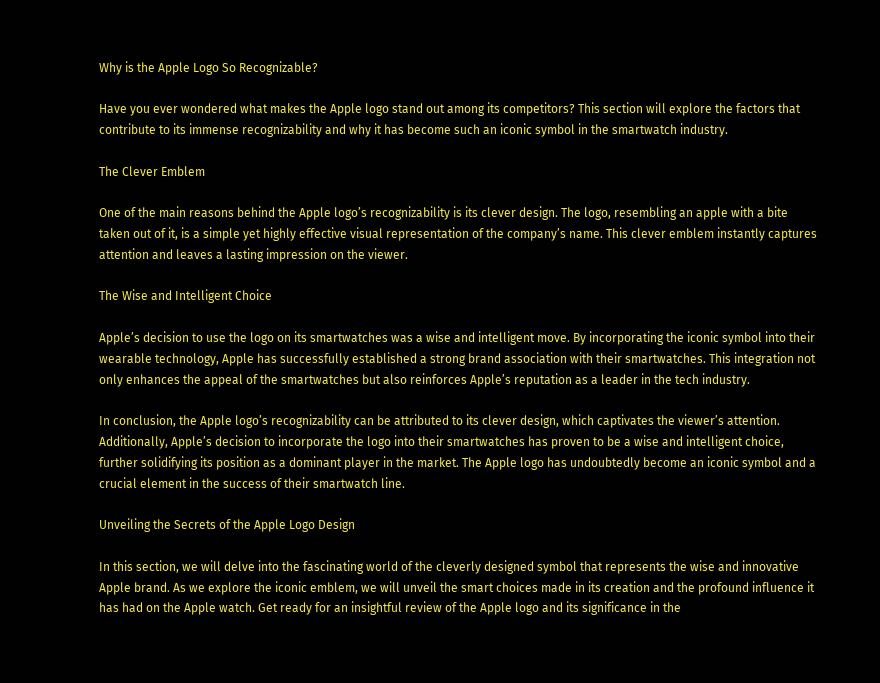Why is the Apple Logo So Recognizable?

Have you ever wondered what makes the Apple logo stand out among its competitors? This section will explore the factors that contribute to its immense recognizability and why it has become such an iconic symbol in the smartwatch industry.

The Clever Emblem

One of the main reasons behind the Apple logo’s recognizability is its clever design. The logo, resembling an apple with a bite taken out of it, is a simple yet highly effective visual representation of the company’s name. This clever emblem instantly captures attention and leaves a lasting impression on the viewer.

The Wise and Intelligent Choice

Apple’s decision to use the logo on its smartwatches was a wise and intelligent move. By incorporating the iconic symbol into their wearable technology, Apple has successfully established a strong brand association with their smartwatches. This integration not only enhances the appeal of the smartwatches but also reinforces Apple’s reputation as a leader in the tech industry.

In conclusion, the Apple logo’s recognizability can be attributed to its clever design, which captivates the viewer’s attention. Additionally, Apple’s decision to incorporate the logo into their smartwatches has proven to be a wise and intelligent choice, further solidifying its position as a dominant player in the market. The Apple logo has undoubtedly become an iconic symbol and a crucial element in the success of their smartwatch line.

Unveiling the Secrets of the Apple Logo Design

In this section, we will delve into the fascinating world of the cleverly designed symbol that represents the wise and innovative Apple brand. As we explore the iconic emblem, we will unveil the smart choices made in its creation and the profound influence it has had on the Apple watch. Get ready for an insightful review of the Apple logo and its significance in the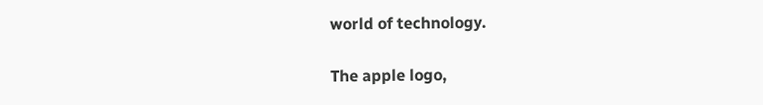world of technology.

The apple logo,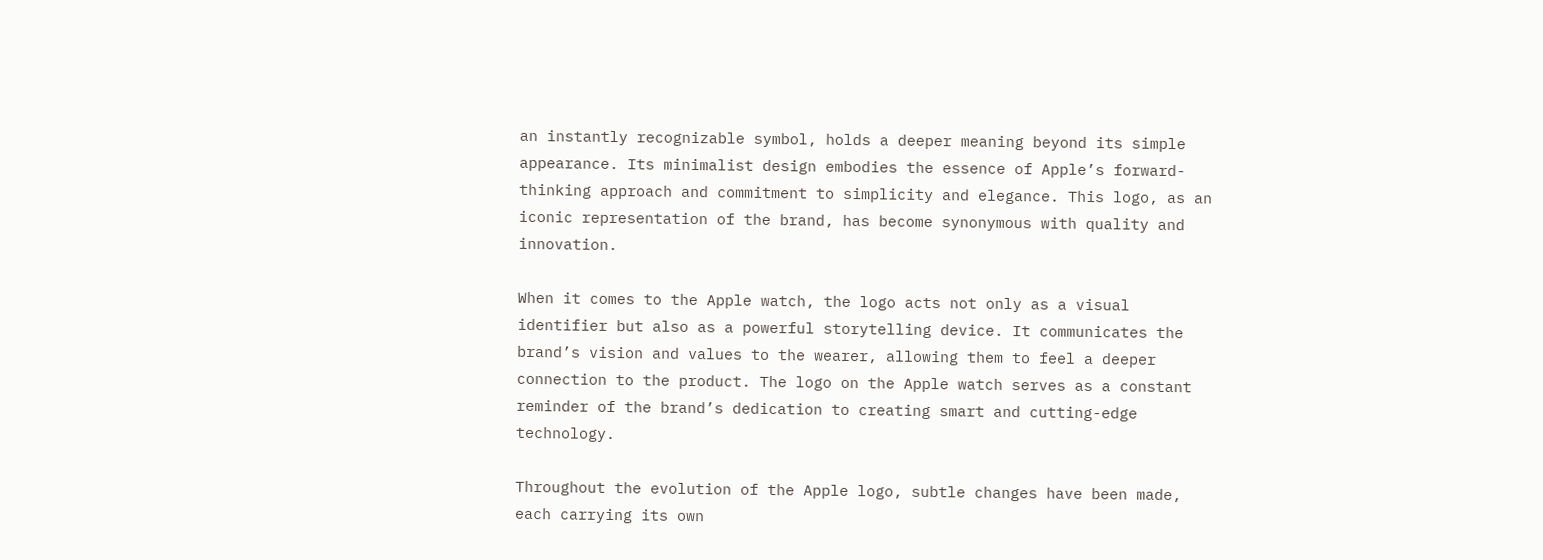an instantly recognizable symbol, holds a deeper meaning beyond its simple appearance. Its minimalist design embodies the essence of Apple’s forward-thinking approach and commitment to simplicity and elegance. This logo, as an iconic representation of the brand, has become synonymous with quality and innovation.

When it comes to the Apple watch, the logo acts not only as a visual identifier but also as a powerful storytelling device. It communicates the brand’s vision and values to the wearer, allowing them to feel a deeper connection to the product. The logo on the Apple watch serves as a constant reminder of the brand’s dedication to creating smart and cutting-edge technology.

Throughout the evolution of the Apple logo, subtle changes have been made, each carrying its own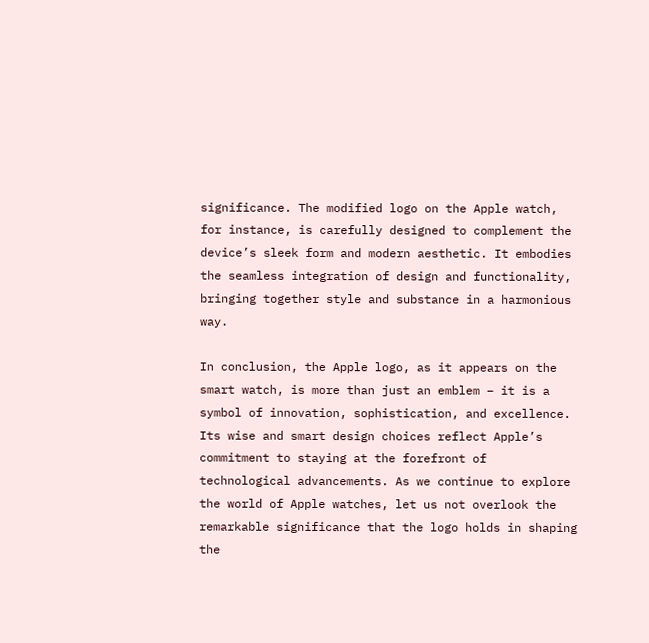significance. The modified logo on the Apple watch, for instance, is carefully designed to complement the device’s sleek form and modern aesthetic. It embodies the seamless integration of design and functionality, bringing together style and substance in a harmonious way.

In conclusion, the Apple logo, as it appears on the smart watch, is more than just an emblem – it is a symbol of innovation, sophistication, and excellence. Its wise and smart design choices reflect Apple’s commitment to staying at the forefront of technological advancements. As we continue to explore the world of Apple watches, let us not overlook the remarkable significance that the logo holds in shaping the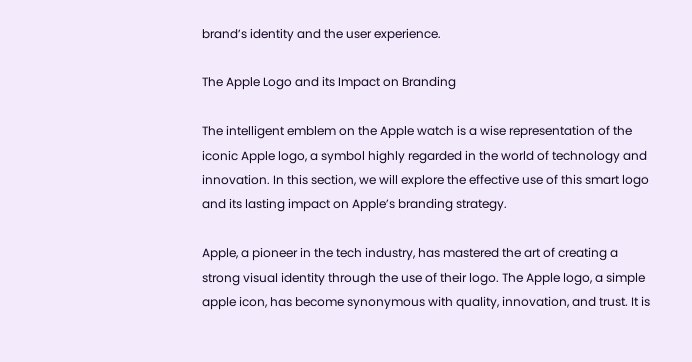brand’s identity and the user experience.

The Apple Logo and its Impact on Branding

The intelligent emblem on the Apple watch is a wise representation of the iconic Apple logo, a symbol highly regarded in the world of technology and innovation. In this section, we will explore the effective use of this smart logo and its lasting impact on Apple’s branding strategy.

Apple, a pioneer in the tech industry, has mastered the art of creating a strong visual identity through the use of their logo. The Apple logo, a simple apple icon, has become synonymous with quality, innovation, and trust. It is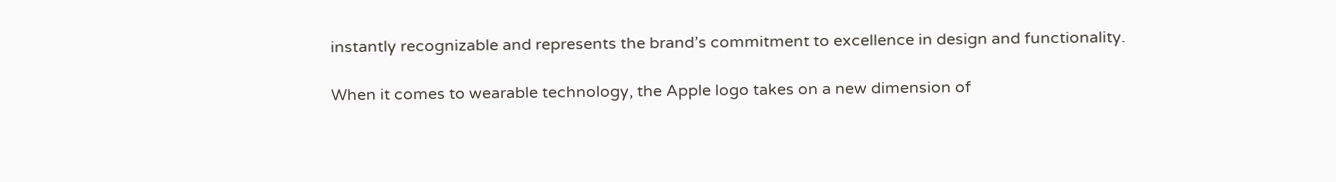instantly recognizable and represents the brand’s commitment to excellence in design and functionality.

When it comes to wearable technology, the Apple logo takes on a new dimension of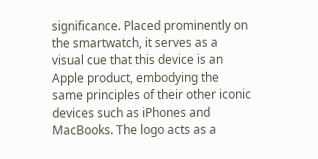significance. Placed prominently on the smartwatch, it serves as a visual cue that this device is an Apple product, embodying the same principles of their other iconic devices such as iPhones and MacBooks. The logo acts as a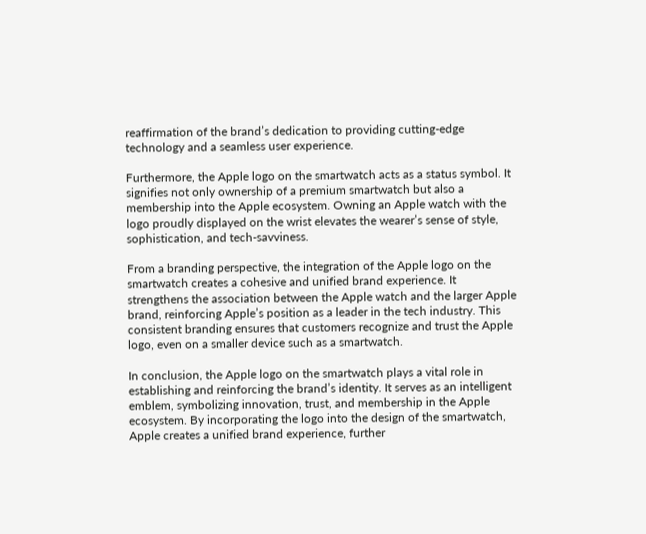reaffirmation of the brand’s dedication to providing cutting-edge technology and a seamless user experience.

Furthermore, the Apple logo on the smartwatch acts as a status symbol. It signifies not only ownership of a premium smartwatch but also a membership into the Apple ecosystem. Owning an Apple watch with the logo proudly displayed on the wrist elevates the wearer’s sense of style, sophistication, and tech-savviness.

From a branding perspective, the integration of the Apple logo on the smartwatch creates a cohesive and unified brand experience. It strengthens the association between the Apple watch and the larger Apple brand, reinforcing Apple’s position as a leader in the tech industry. This consistent branding ensures that customers recognize and trust the Apple logo, even on a smaller device such as a smartwatch.

In conclusion, the Apple logo on the smartwatch plays a vital role in establishing and reinforcing the brand’s identity. It serves as an intelligent emblem, symbolizing innovation, trust, and membership in the Apple ecosystem. By incorporating the logo into the design of the smartwatch, Apple creates a unified brand experience, further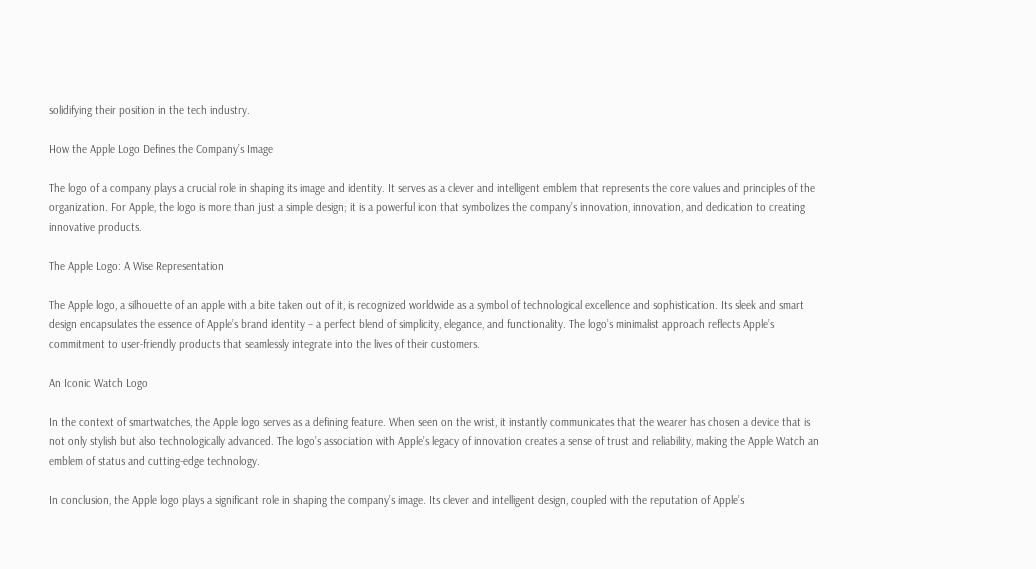solidifying their position in the tech industry.

How the Apple Logo Defines the Company’s Image

The logo of a company plays a crucial role in shaping its image and identity. It serves as a clever and intelligent emblem that represents the core values and principles of the organization. For Apple, the logo is more than just a simple design; it is a powerful icon that symbolizes the company’s innovation, innovation, and dedication to creating innovative products.

The Apple Logo: A Wise Representation

The Apple logo, a silhouette of an apple with a bite taken out of it, is recognized worldwide as a symbol of technological excellence and sophistication. Its sleek and smart design encapsulates the essence of Apple’s brand identity – a perfect blend of simplicity, elegance, and functionality. The logo’s minimalist approach reflects Apple’s commitment to user-friendly products that seamlessly integrate into the lives of their customers.

An Iconic Watch Logo

In the context of smartwatches, the Apple logo serves as a defining feature. When seen on the wrist, it instantly communicates that the wearer has chosen a device that is not only stylish but also technologically advanced. The logo’s association with Apple’s legacy of innovation creates a sense of trust and reliability, making the Apple Watch an emblem of status and cutting-edge technology.

In conclusion, the Apple logo plays a significant role in shaping the company’s image. Its clever and intelligent design, coupled with the reputation of Apple’s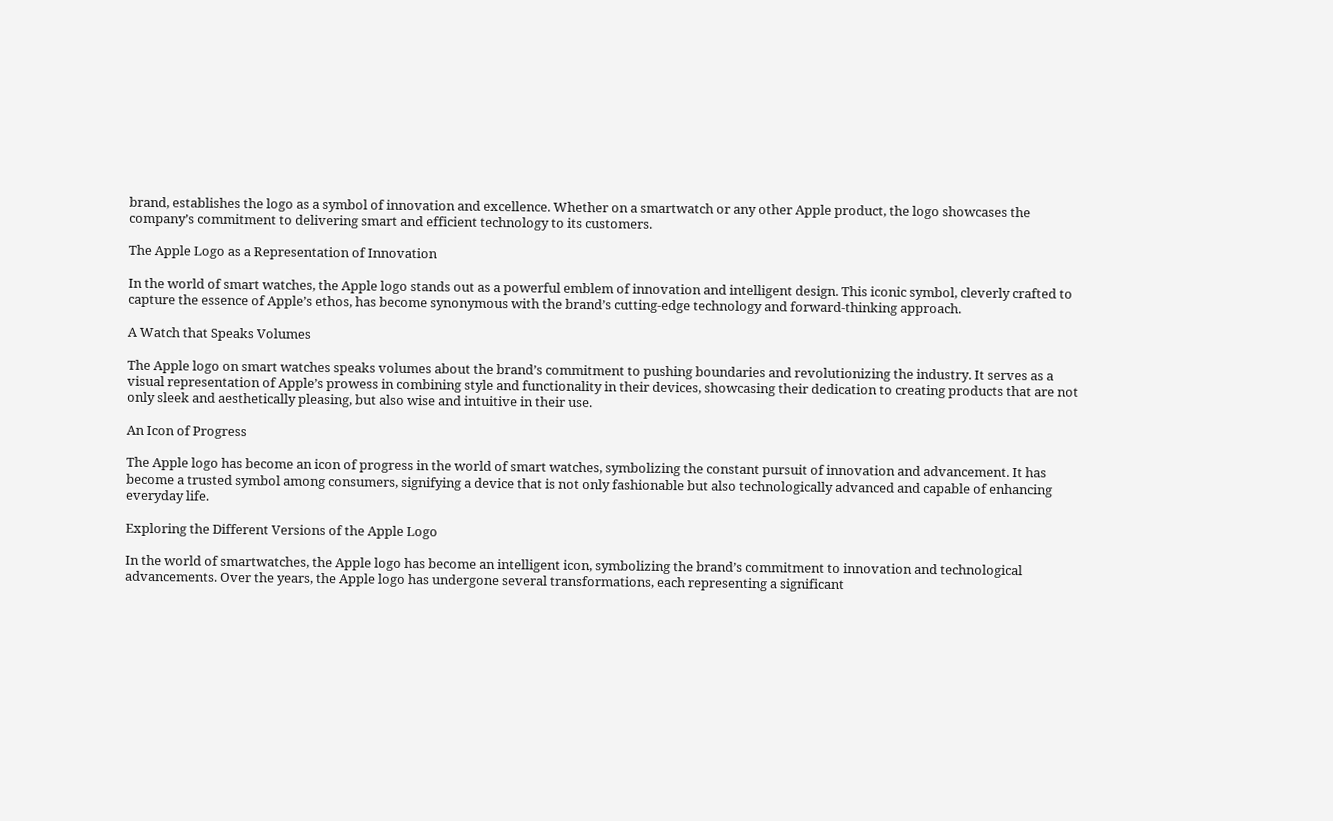brand, establishes the logo as a symbol of innovation and excellence. Whether on a smartwatch or any other Apple product, the logo showcases the company’s commitment to delivering smart and efficient technology to its customers.

The Apple Logo as a Representation of Innovation

In the world of smart watches, the Apple logo stands out as a powerful emblem of innovation and intelligent design. This iconic symbol, cleverly crafted to capture the essence of Apple’s ethos, has become synonymous with the brand’s cutting-edge technology and forward-thinking approach.

A Watch that Speaks Volumes

The Apple logo on smart watches speaks volumes about the brand’s commitment to pushing boundaries and revolutionizing the industry. It serves as a visual representation of Apple’s prowess in combining style and functionality in their devices, showcasing their dedication to creating products that are not only sleek and aesthetically pleasing, but also wise and intuitive in their use.

An Icon of Progress

The Apple logo has become an icon of progress in the world of smart watches, symbolizing the constant pursuit of innovation and advancement. It has become a trusted symbol among consumers, signifying a device that is not only fashionable but also technologically advanced and capable of enhancing everyday life.

Exploring the Different Versions of the Apple Logo

In the world of smartwatches, the Apple logo has become an intelligent icon, symbolizing the brand’s commitment to innovation and technological advancements. Over the years, the Apple logo has undergone several transformations, each representing a significant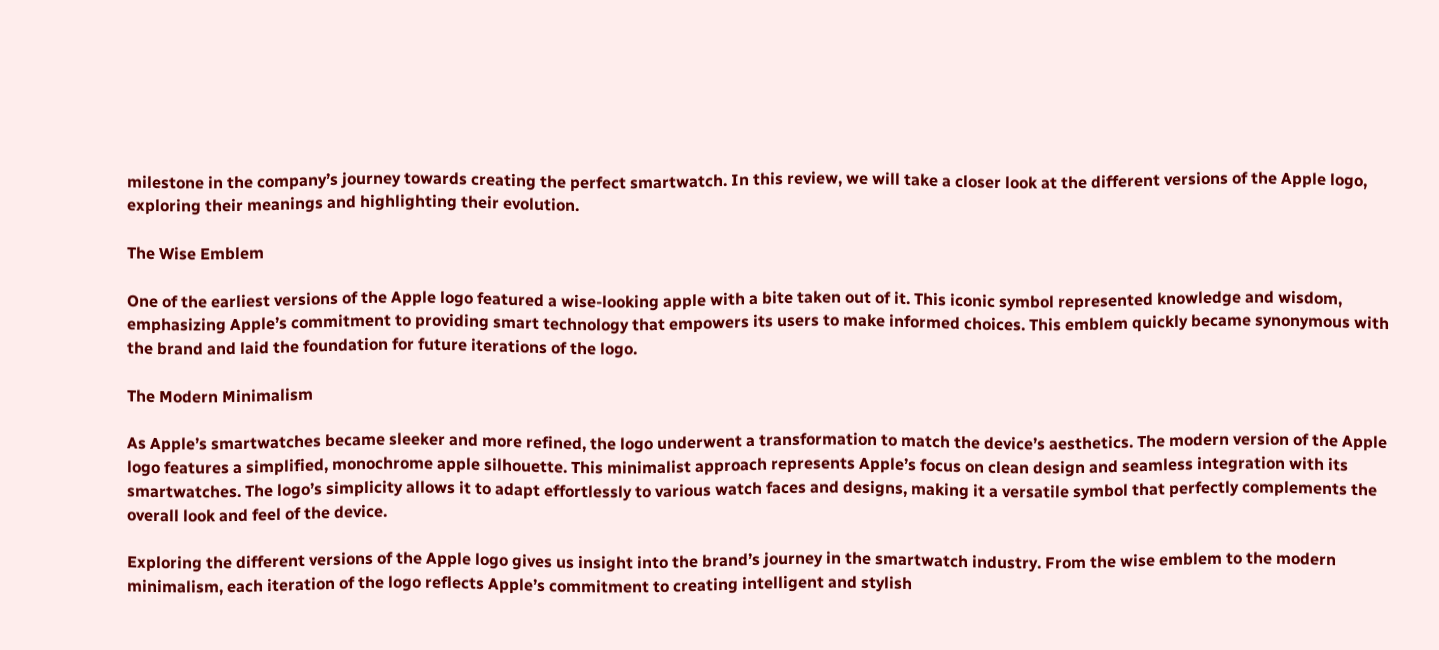milestone in the company’s journey towards creating the perfect smartwatch. In this review, we will take a closer look at the different versions of the Apple logo, exploring their meanings and highlighting their evolution.

The Wise Emblem

One of the earliest versions of the Apple logo featured a wise-looking apple with a bite taken out of it. This iconic symbol represented knowledge and wisdom, emphasizing Apple’s commitment to providing smart technology that empowers its users to make informed choices. This emblem quickly became synonymous with the brand and laid the foundation for future iterations of the logo.

The Modern Minimalism

As Apple’s smartwatches became sleeker and more refined, the logo underwent a transformation to match the device’s aesthetics. The modern version of the Apple logo features a simplified, monochrome apple silhouette. This minimalist approach represents Apple’s focus on clean design and seamless integration with its smartwatches. The logo’s simplicity allows it to adapt effortlessly to various watch faces and designs, making it a versatile symbol that perfectly complements the overall look and feel of the device.

Exploring the different versions of the Apple logo gives us insight into the brand’s journey in the smartwatch industry. From the wise emblem to the modern minimalism, each iteration of the logo reflects Apple’s commitment to creating intelligent and stylish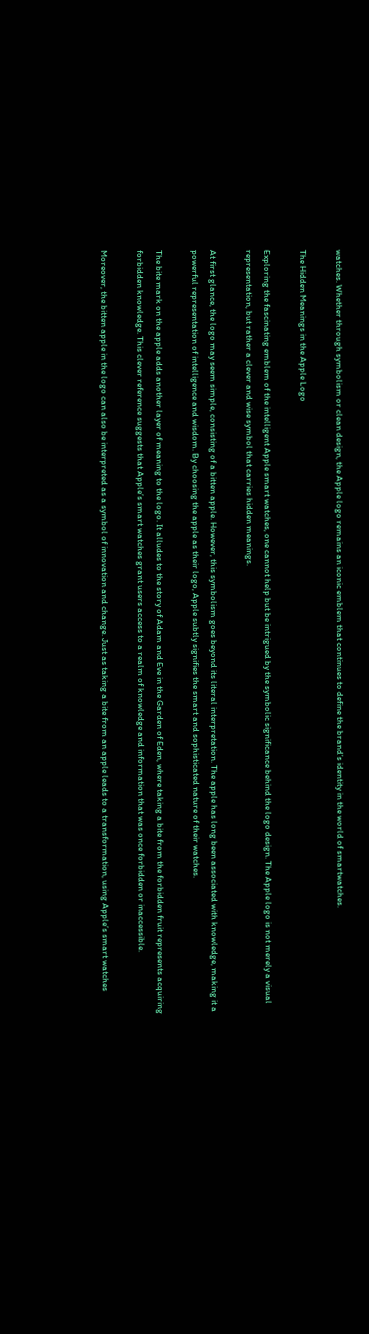watches. Whether through symbolism or clean design, the Apple logo remains an iconic emblem that continues to define the brand’s identity in the world of smartwatches.

The Hidden Meanings in the Apple Logo

Exploring the fascinating emblem of the intelligent Apple smart watches, one cannot help but be intrigued by the symbolic significance behind the logo design. The Apple logo is not merely a visual representation, but rather a clever and wise symbol that carries hidden meanings.

At first glance, the logo may seem simple, consisting of a bitten apple. However, this symbolism goes beyond its literal interpretation. The apple has long been associated with knowledge, making it a powerful representation of intelligence and wisdom. By choosing the apple as their logo, Apple subtly signifies the smart and sophisticated nature of their watches.

The bite mark on the apple adds another layer of meaning to the logo. It alludes to the story of Adam and Eve in the Garden of Eden, where taking a bite from the forbidden fruit represents acquiring forbidden knowledge. This clever reference suggests that Apple’s smart watches grant users access to a realm of knowledge and information that was once forbidden or inaccessible.

Moreover, the bitten apple in the logo can also be interpreted as a symbol of innovation and change. Just as taking a bite from an apple leads to a transformation, using Apple’s smart watches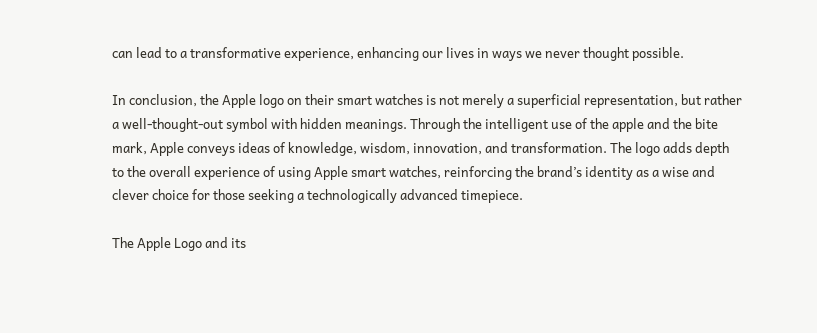can lead to a transformative experience, enhancing our lives in ways we never thought possible.

In conclusion, the Apple logo on their smart watches is not merely a superficial representation, but rather a well-thought-out symbol with hidden meanings. Through the intelligent use of the apple and the bite mark, Apple conveys ideas of knowledge, wisdom, innovation, and transformation. The logo adds depth to the overall experience of using Apple smart watches, reinforcing the brand’s identity as a wise and clever choice for those seeking a technologically advanced timepiece.

The Apple Logo and its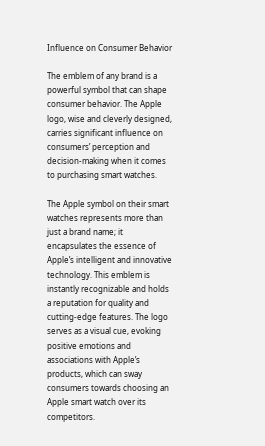Influence on Consumer Behavior

The emblem of any brand is a powerful symbol that can shape consumer behavior. The Apple logo, wise and cleverly designed, carries significant influence on consumers’ perception and decision-making when it comes to purchasing smart watches.

The Apple symbol on their smart watches represents more than just a brand name; it encapsulates the essence of Apple’s intelligent and innovative technology. This emblem is instantly recognizable and holds a reputation for quality and cutting-edge features. The logo serves as a visual cue, evoking positive emotions and associations with Apple’s products, which can sway consumers towards choosing an Apple smart watch over its competitors.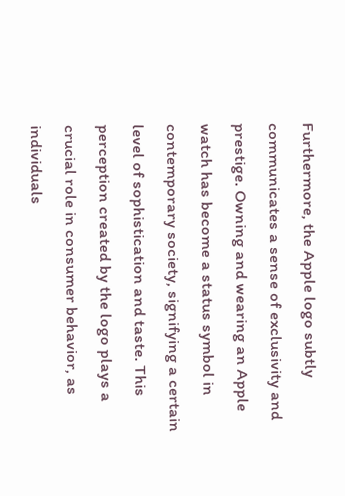Furthermore, the Apple logo subtly communicates a sense of exclusivity and prestige. Owning and wearing an Apple watch has become a status symbol in contemporary society, signifying a certain level of sophistication and taste. This perception created by the logo plays a crucial role in consumer behavior, as individuals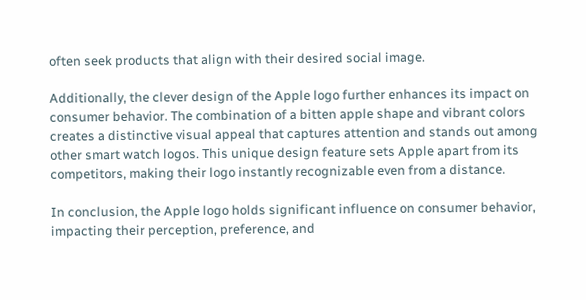often seek products that align with their desired social image.

Additionally, the clever design of the Apple logo further enhances its impact on consumer behavior. The combination of a bitten apple shape and vibrant colors creates a distinctive visual appeal that captures attention and stands out among other smart watch logos. This unique design feature sets Apple apart from its competitors, making their logo instantly recognizable even from a distance.

In conclusion, the Apple logo holds significant influence on consumer behavior, impacting their perception, preference, and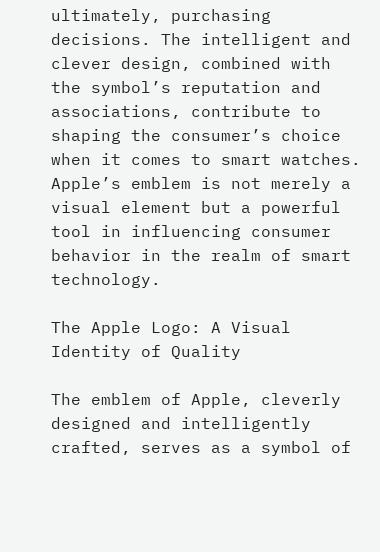ultimately, purchasing decisions. The intelligent and clever design, combined with the symbol’s reputation and associations, contribute to shaping the consumer’s choice when it comes to smart watches. Apple’s emblem is not merely a visual element but a powerful tool in influencing consumer behavior in the realm of smart technology.

The Apple Logo: A Visual Identity of Quality

The emblem of Apple, cleverly designed and intelligently crafted, serves as a symbol of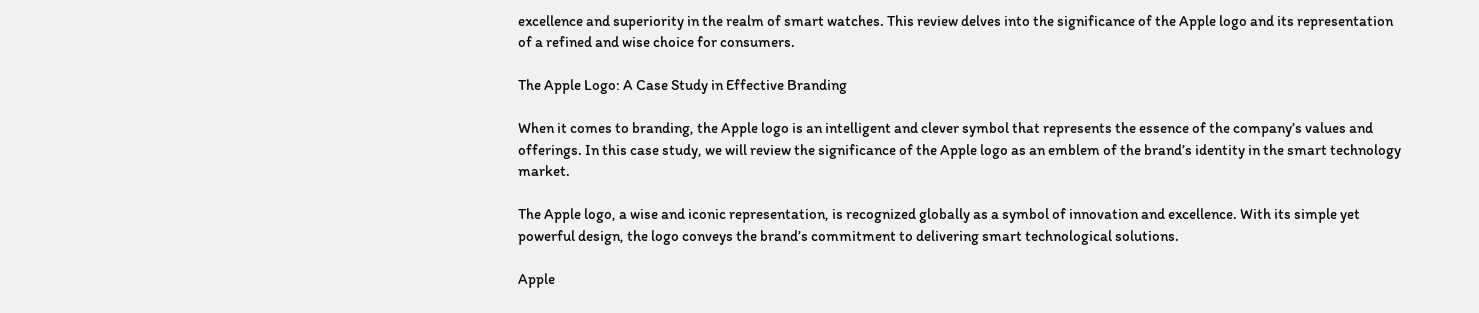excellence and superiority in the realm of smart watches. This review delves into the significance of the Apple logo and its representation of a refined and wise choice for consumers.

The Apple Logo: A Case Study in Effective Branding

When it comes to branding, the Apple logo is an intelligent and clever symbol that represents the essence of the company’s values and offerings. In this case study, we will review the significance of the Apple logo as an emblem of the brand’s identity in the smart technology market.

The Apple logo, a wise and iconic representation, is recognized globally as a symbol of innovation and excellence. With its simple yet powerful design, the logo conveys the brand’s commitment to delivering smart technological solutions.

Apple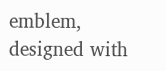emblem, designed with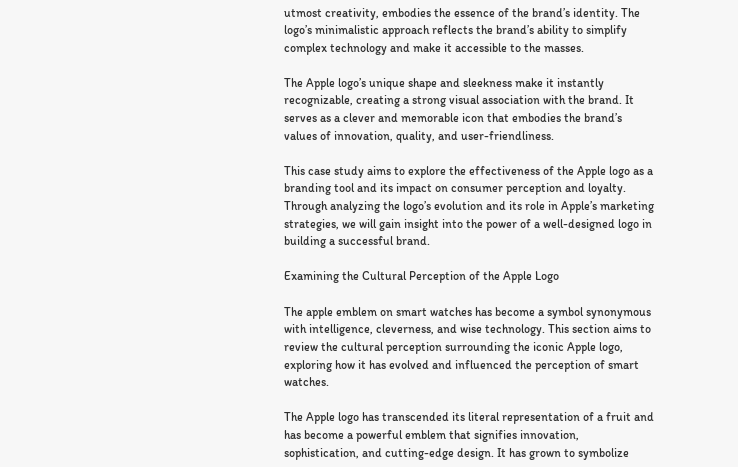utmost creativity, embodies the essence of the brand’s identity. The logo’s minimalistic approach reflects the brand’s ability to simplify complex technology and make it accessible to the masses.

The Apple logo’s unique shape and sleekness make it instantly recognizable, creating a strong visual association with the brand. It serves as a clever and memorable icon that embodies the brand’s values of innovation, quality, and user-friendliness.

This case study aims to explore the effectiveness of the Apple logo as a branding tool and its impact on consumer perception and loyalty. Through analyzing the logo’s evolution and its role in Apple’s marketing strategies, we will gain insight into the power of a well-designed logo in building a successful brand.

Examining the Cultural Perception of the Apple Logo

The apple emblem on smart watches has become a symbol synonymous with intelligence, cleverness, and wise technology. This section aims to review the cultural perception surrounding the iconic Apple logo, exploring how it has evolved and influenced the perception of smart watches.

The Apple logo has transcended its literal representation of a fruit and has become a powerful emblem that signifies innovation, sophistication, and cutting-edge design. It has grown to symbolize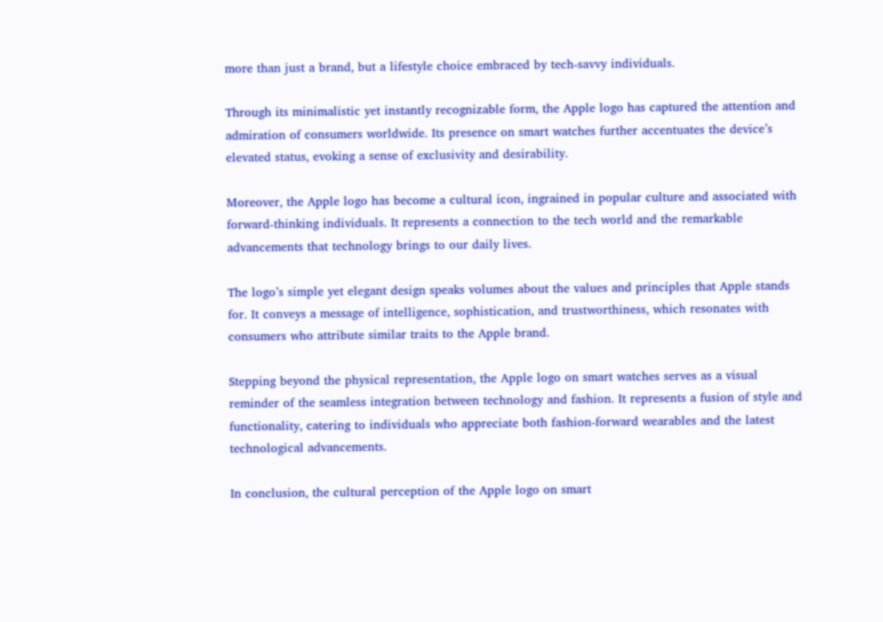more than just a brand, but a lifestyle choice embraced by tech-savvy individuals.

Through its minimalistic yet instantly recognizable form, the Apple logo has captured the attention and admiration of consumers worldwide. Its presence on smart watches further accentuates the device’s elevated status, evoking a sense of exclusivity and desirability.

Moreover, the Apple logo has become a cultural icon, ingrained in popular culture and associated with forward-thinking individuals. It represents a connection to the tech world and the remarkable advancements that technology brings to our daily lives.

The logo’s simple yet elegant design speaks volumes about the values and principles that Apple stands for. It conveys a message of intelligence, sophistication, and trustworthiness, which resonates with consumers who attribute similar traits to the Apple brand.

Stepping beyond the physical representation, the Apple logo on smart watches serves as a visual reminder of the seamless integration between technology and fashion. It represents a fusion of style and functionality, catering to individuals who appreciate both fashion-forward wearables and the latest technological advancements.

In conclusion, the cultural perception of the Apple logo on smart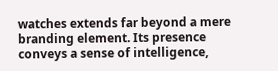watches extends far beyond a mere branding element. Its presence conveys a sense of intelligence,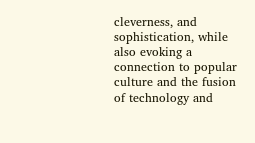cleverness, and sophistication, while also evoking a connection to popular culture and the fusion of technology and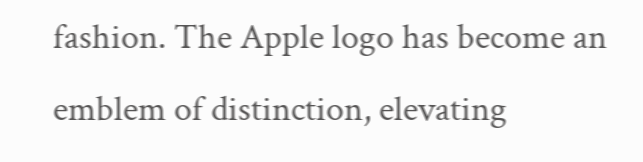fashion. The Apple logo has become an emblem of distinction, elevating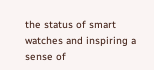the status of smart watches and inspiring a sense of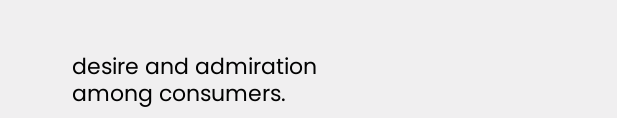desire and admiration among consumers.